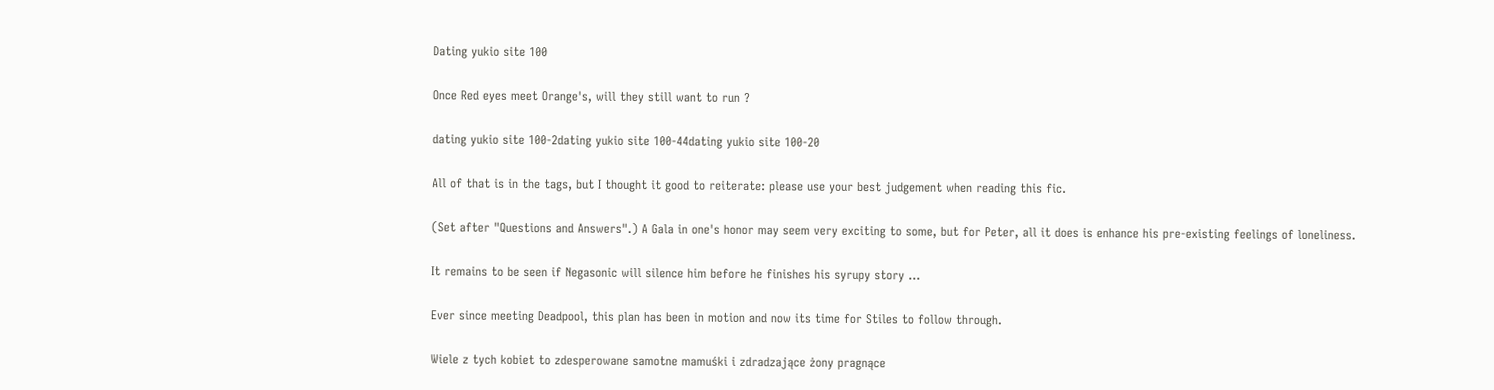Dating yukio site 100

Once Red eyes meet Orange's, will they still want to run ?

dating yukio site 100-2dating yukio site 100-44dating yukio site 100-20

All of that is in the tags, but I thought it good to reiterate: please use your best judgement when reading this fic.

(Set after "Questions and Answers".) A Gala in one's honor may seem very exciting to some, but for Peter, all it does is enhance his pre-existing feelings of loneliness.

It remains to be seen if Negasonic will silence him before he finishes his syrupy story ...

Ever since meeting Deadpool, this plan has been in motion and now its time for Stiles to follow through.

Wiele z tych kobiet to zdesperowane samotne mamuśki i zdradzające żony pragnące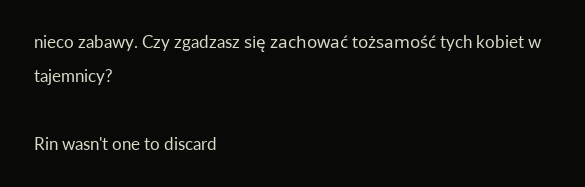nieco zabawy. Czy zgadzasz się zachować tożsamość tych kobiet w tajemnicy?

Rin wasn't one to discard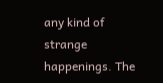any kind of strange happenings. The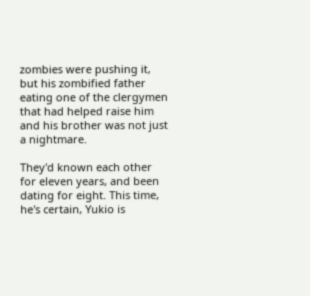zombies were pushing it, but his zombified father eating one of the clergymen that had helped raise him and his brother was not just a nightmare.

They'd known each other for eleven years, and been dating for eight. This time, he's certain, Yukio is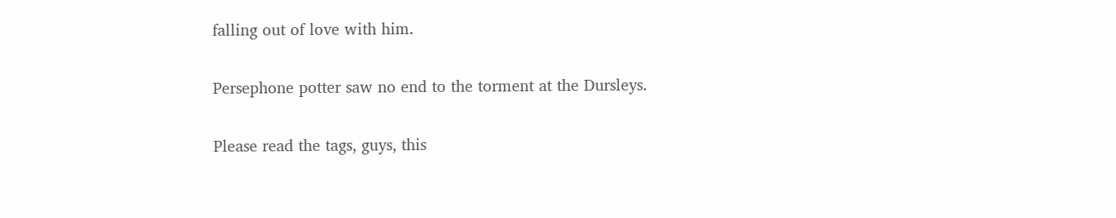falling out of love with him.

Persephone potter saw no end to the torment at the Dursleys.

Please read the tags, guys, this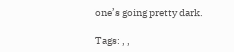one’s going pretty dark.

Tags: , ,